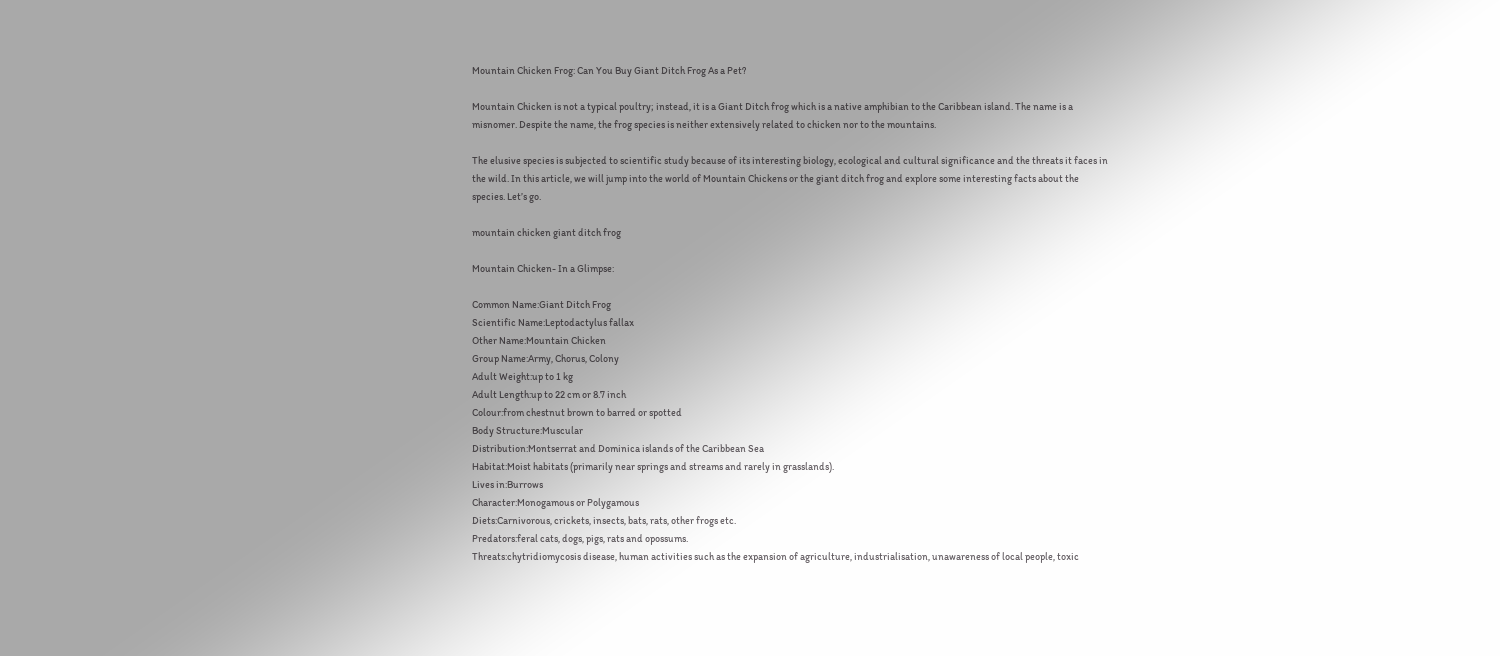Mountain Chicken Frog: Can You Buy Giant Ditch Frog As a Pet?

Mountain Chicken is not a typical poultry; instead, it is a Giant Ditch frog which is a native amphibian to the Caribbean island. The name is a misnomer. Despite the name, the frog species is neither extensively related to chicken nor to the mountains.

The elusive species is subjected to scientific study because of its interesting biology, ecological and cultural significance and the threats it faces in the wild. In this article, we will jump into the world of Mountain Chickens or the giant ditch frog and explore some interesting facts about the species. Let’s go.

mountain chicken giant ditch frog

Mountain Chicken- In a Glimpse:

Common Name:Giant Ditch Frog
Scientific Name:Leptodactylus fallax
Other Name:Mountain Chicken
Group Name:Army, Chorus, Colony
Adult Weight:up to 1 kg
Adult Length:up to 22 cm or 8.7 inch
Colour:from chestnut brown to barred or spotted
Body Structure:Muscular
Distribution:Montserrat and Dominica islands of the Caribbean Sea
Habitat:Moist habitats (primarily near springs and streams and rarely in grasslands).
Lives in:Burrows
Character:Monogamous or Polygamous
Diets:Carnivorous, crickets, insects, bats, rats, other frogs etc.
Predators:feral cats, dogs, pigs, rats and opossums.
Threats:chytridiomycosis disease, human activities such as the expansion of agriculture, industrialisation, unawareness of local people, toxic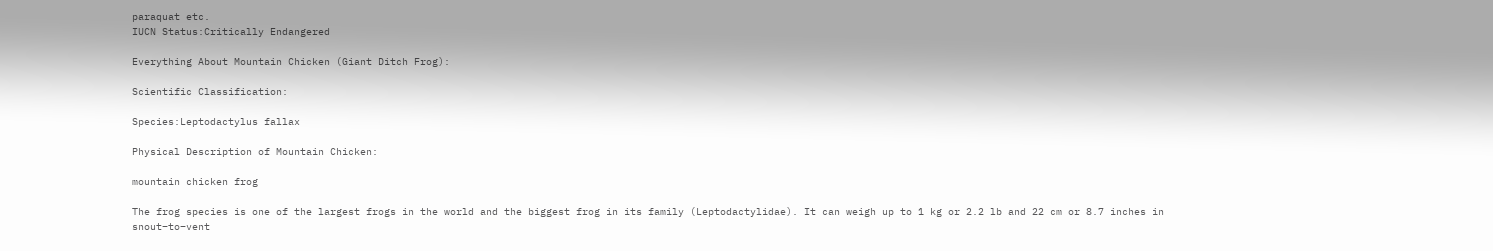paraquat etc.
IUCN Status:Critically Endangered

Everything About Mountain Chicken (Giant Ditch Frog):

Scientific Classification:

Species:Leptodactylus fallax

Physical Description of Mountain Chicken:

mountain chicken frog

The frog species is one of the largest frogs in the world and the biggest frog in its family (Leptodactylidae). It can weigh up to 1 kg or 2.2 lb and 22 cm or 8.7 inches in snout–to–vent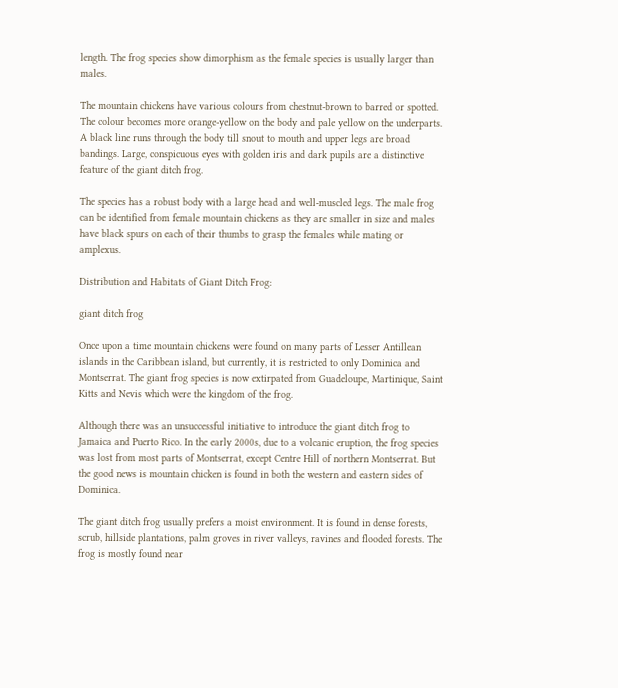length. The frog species show dimorphism as the female species is usually larger than males.

The mountain chickens have various colours from chestnut-brown to barred or spotted. The colour becomes more orange-yellow on the body and pale yellow on the underparts. A black line runs through the body till snout to mouth and upper legs are broad bandings. Large, conspicuous eyes with golden iris and dark pupils are a distinctive feature of the giant ditch frog.

The species has a robust body with a large head and well-muscled legs. The male frog can be identified from female mountain chickens as they are smaller in size and males have black spurs on each of their thumbs to grasp the females while mating or amplexus.

Distribution and Habitats of Giant Ditch Frog:

giant ditch frog

Once upon a time mountain chickens were found on many parts of Lesser Antillean islands in the Caribbean island, but currently, it is restricted to only Dominica and Montserrat. The giant frog species is now extirpated from Guadeloupe, Martinique, Saint Kitts and Nevis which were the kingdom of the frog.

Although there was an unsuccessful initiative to introduce the giant ditch frog to Jamaica and Puerto Rico. In the early 2000s, due to a volcanic eruption, the frog species was lost from most parts of Montserrat, except Centre Hill of northern Montserrat. But the good news is mountain chicken is found in both the western and eastern sides of Dominica.

The giant ditch frog usually prefers a moist environment. It is found in dense forests, scrub, hillside plantations, palm groves in river valleys, ravines and flooded forests. The frog is mostly found near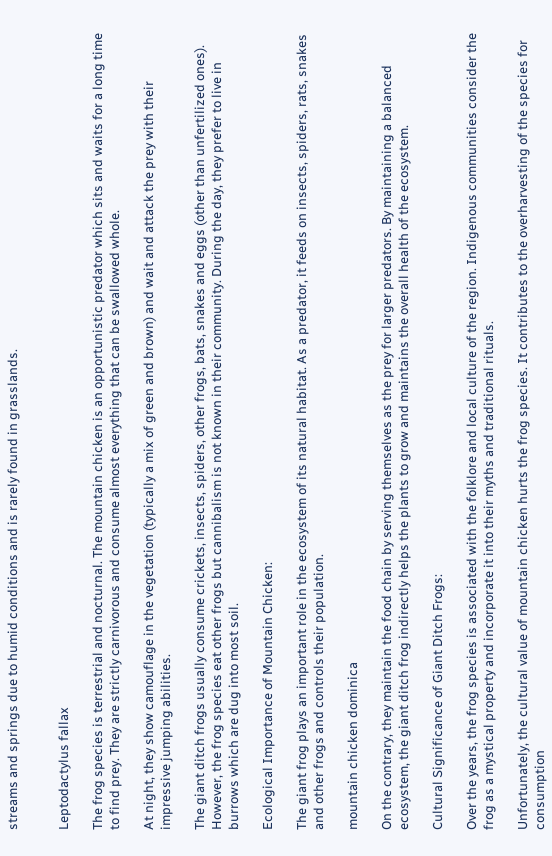streams and springs due to humid conditions and is rarely found in grasslands.


Leptodactylus fallax

The frog species is terrestrial and nocturnal. The mountain chicken is an opportunistic predator which sits and waits for a long time to find prey. They are strictly carnivorous and consume almost everything that can be swallowed whole.

At night, they show camouflage in the vegetation (typically a mix of green and brown) and wait and attack the prey with their impressive jumping abilities.

The giant ditch frogs usually consume crickets, insects, spiders, other frogs, bats, snakes and eggs (other than unfertilized ones). However, the frog species eat other frogs but cannibalism is not known in their community. During the day, they prefer to live in burrows which are dug into most soil.

Ecological Importance of Mountain Chicken:

The giant frog plays an important role in the ecosystem of its natural habitat. As a predator, it feeds on insects, spiders, rats, snakes and other frogs and controls their population.

mountain chicken dominica

On the contrary, they maintain the food chain by serving themselves as the prey for larger predators. By maintaining a balanced ecosystem, the giant ditch frog indirectly helps the plants to grow and maintains the overall health of the ecosystem.

Cultural Significance of Giant Ditch Frogs:

Over the years, the frog species is associated with the folklore and local culture of the region. Indigenous communities consider the frog as a mystical property and incorporate it into their myths and traditional rituals.

Unfortunately, the cultural value of mountain chicken hurts the frog species. It contributes to the overharvesting of the species for consumption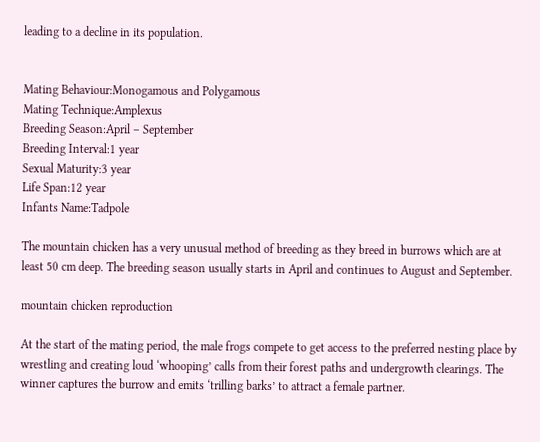leading to a decline in its population.


Mating Behaviour:Monogamous and Polygamous
Mating Technique:Amplexus
Breeding Season:April – September
Breeding Interval:1 year
Sexual Maturity:3 year
Life Span:12 year
Infants Name:Tadpole

The mountain chicken has a very unusual method of breeding as they breed in burrows which are at least 50 cm deep. The breeding season usually starts in April and continues to August and September.

mountain chicken reproduction

At the start of the mating period, the male frogs compete to get access to the preferred nesting place by wrestling and creating loud ‘whooping’ calls from their forest paths and undergrowth clearings. The winner captures the burrow and emits ‘trilling barks’ to attract a female partner.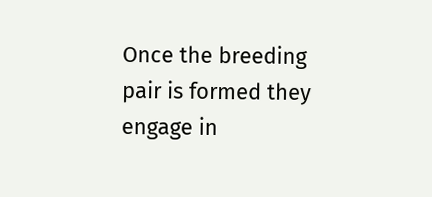Once the breeding pair is formed they engage in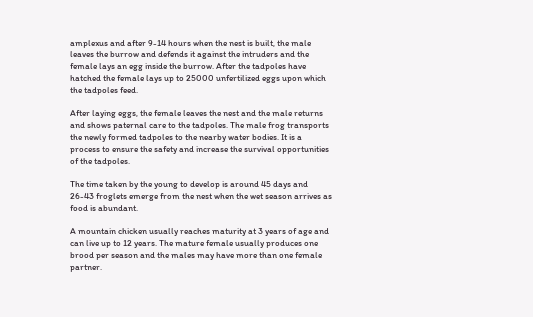amplexus and after 9-14 hours when the nest is built, the male leaves the burrow and defends it against the intruders and the female lays an egg inside the burrow. After the tadpoles have hatched the female lays up to 25000 unfertilized eggs upon which the tadpoles feed.

After laying eggs, the female leaves the nest and the male returns and shows paternal care to the tadpoles. The male frog transports the newly formed tadpoles to the nearby water bodies. It is a process to ensure the safety and increase the survival opportunities of the tadpoles.

The time taken by the young to develop is around 45 days and 26-43 froglets emerge from the nest when the wet season arrives as food is abundant.

A mountain chicken usually reaches maturity at 3 years of age and can live up to 12 years. The mature female usually produces one brood per season and the males may have more than one female partner.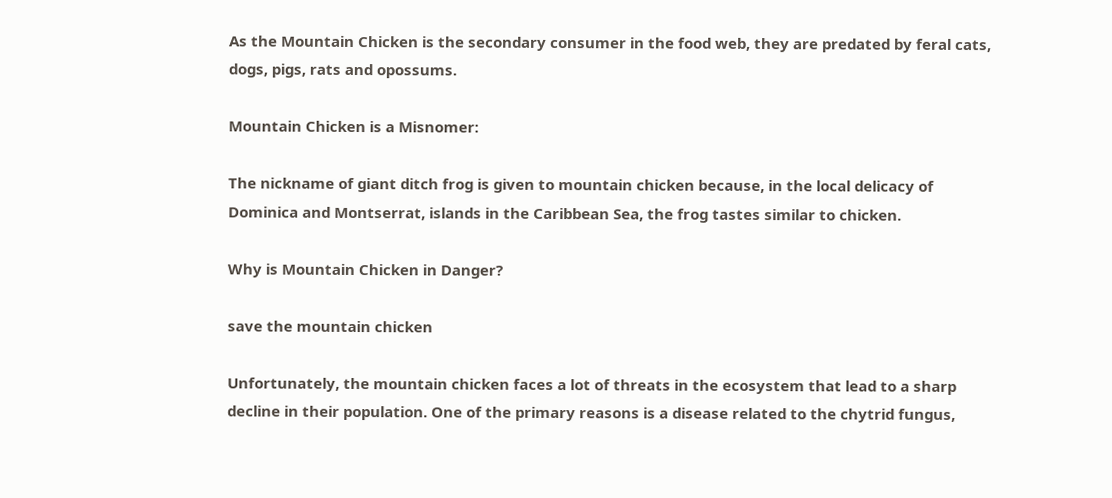As the Mountain Chicken is the secondary consumer in the food web, they are predated by feral cats, dogs, pigs, rats and opossums.

Mountain Chicken is a Misnomer:

The nickname of giant ditch frog is given to mountain chicken because, in the local delicacy of Dominica and Montserrat, islands in the Caribbean Sea, the frog tastes similar to chicken.

Why is Mountain Chicken in Danger?

save the mountain chicken

Unfortunately, the mountain chicken faces a lot of threats in the ecosystem that lead to a sharp decline in their population. One of the primary reasons is a disease related to the chytrid fungus,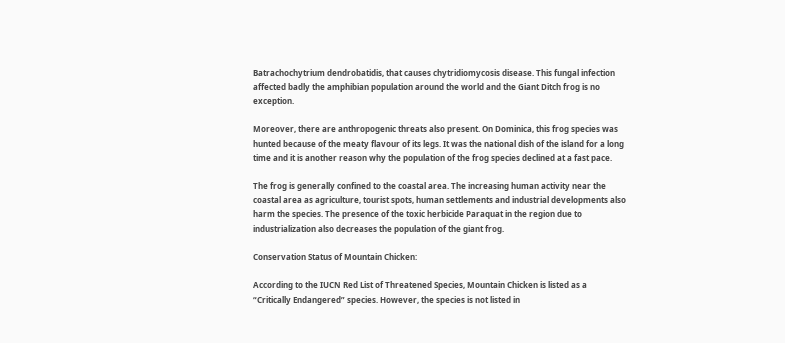Batrachochytrium dendrobatidis, that causes chytridiomycosis disease. This fungal infection affected badly the amphibian population around the world and the Giant Ditch frog is no exception.

Moreover, there are anthropogenic threats also present. On Dominica, this frog species was hunted because of the meaty flavour of its legs. It was the national dish of the island for a long time and it is another reason why the population of the frog species declined at a fast pace.

The frog is generally confined to the coastal area. The increasing human activity near the coastal area as agriculture, tourist spots, human settlements and industrial developments also harm the species. The presence of the toxic herbicide Paraquat in the region due to industrialization also decreases the population of the giant frog.

Conservation Status of Mountain Chicken:

According to the IUCN Red List of Threatened Species, Mountain Chicken is listed as a “Critically Endangered” species. However, the species is not listed in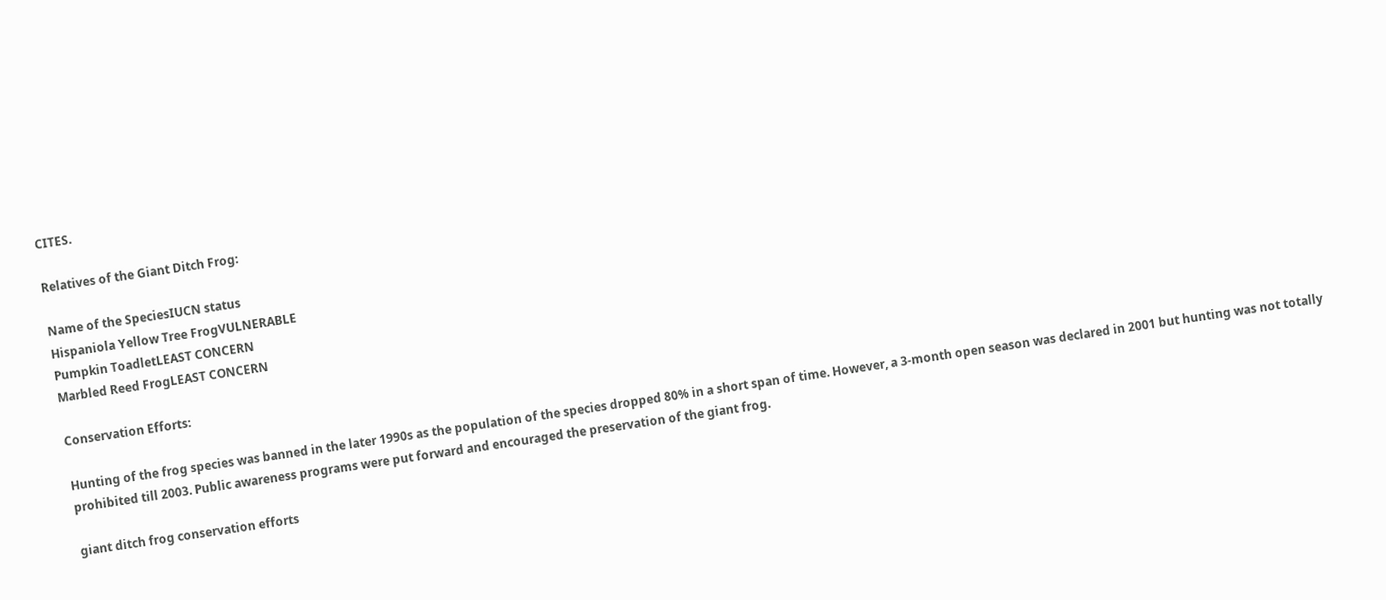CITES.

Relatives of the Giant Ditch Frog:

Name of the SpeciesIUCN status
Hispaniola Yellow Tree FrogVULNERABLE
Pumpkin ToadletLEAST CONCERN
Marbled Reed FrogLEAST CONCERN

Conservation Efforts:

Hunting of the frog species was banned in the later 1990s as the population of the species dropped 80% in a short span of time. However, a 3-month open season was declared in 2001 but hunting was not totally prohibited till 2003. Public awareness programs were put forward and encouraged the preservation of the giant frog.

giant ditch frog conservation efforts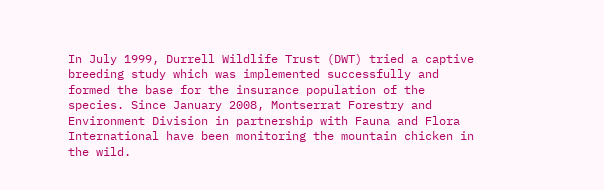In July 1999, Durrell Wildlife Trust (DWT) tried a captive breeding study which was implemented successfully and formed the base for the insurance population of the species. Since January 2008, Montserrat Forestry and Environment Division in partnership with Fauna and Flora International have been monitoring the mountain chicken in the wild.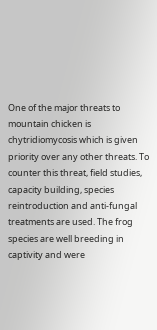One of the major threats to mountain chicken is chytridiomycosis which is given priority over any other threats. To counter this threat, field studies, capacity building, species reintroduction and anti-fungal treatments are used. The frog species are well breeding in captivity and were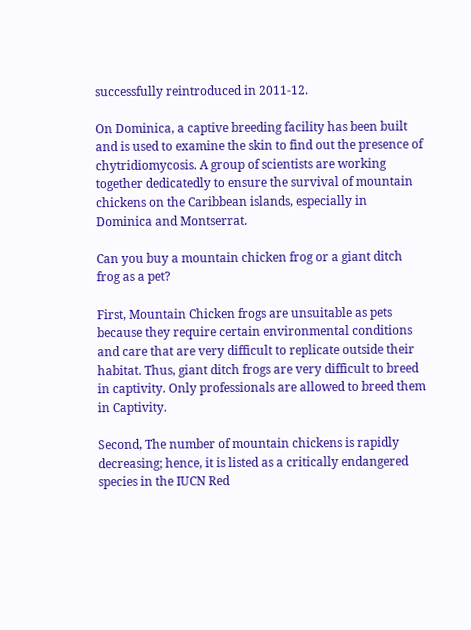successfully reintroduced in 2011-12.

On Dominica, a captive breeding facility has been built and is used to examine the skin to find out the presence of chytridiomycosis. A group of scientists are working together dedicatedly to ensure the survival of mountain chickens on the Caribbean islands, especially in Dominica and Montserrat.

Can you buy a mountain chicken frog or a giant ditch frog as a pet?

First, Mountain Chicken frogs are unsuitable as pets because they require certain environmental conditions and care that are very difficult to replicate outside their habitat. Thus, giant ditch frogs are very difficult to breed in captivity. Only professionals are allowed to breed them in Captivity.

Second, The number of mountain chickens is rapidly decreasing; hence, it is listed as a critically endangered species in the IUCN Red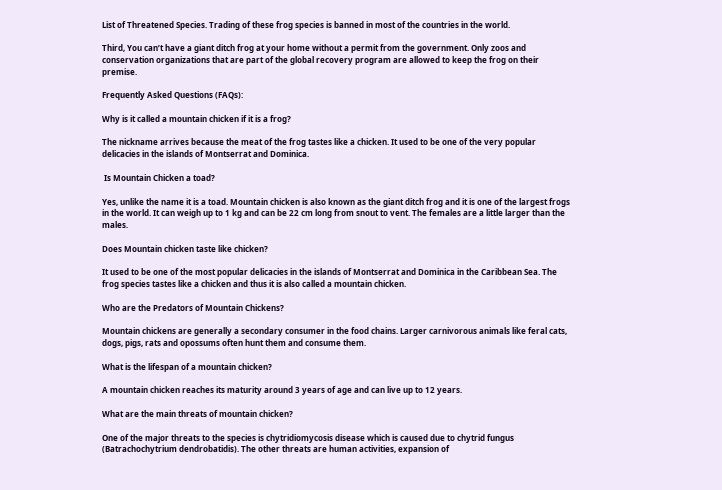List of Threatened Species. Trading of these frog species is banned in most of the countries in the world.

Third, You can’t have a giant ditch frog at your home without a permit from the government. Only zoos and conservation organizations that are part of the global recovery program are allowed to keep the frog on their premise.

Frequently Asked Questions (FAQs):

Why is it called a mountain chicken if it is a frog?

The nickname arrives because the meat of the frog tastes like a chicken. It used to be one of the very popular delicacies in the islands of Montserrat and Dominica.

 Is Mountain Chicken a toad?

Yes, unlike the name it is a toad. Mountain chicken is also known as the giant ditch frog and it is one of the largest frogs in the world. It can weigh up to 1 kg and can be 22 cm long from snout to vent. The females are a little larger than the males.

Does Mountain chicken taste like chicken?

It used to be one of the most popular delicacies in the islands of Montserrat and Dominica in the Caribbean Sea. The frog species tastes like a chicken and thus it is also called a mountain chicken.

Who are the Predators of Mountain Chickens?

Mountain chickens are generally a secondary consumer in the food chains. Larger carnivorous animals like feral cats, dogs, pigs, rats and opossums often hunt them and consume them.

What is the lifespan of a mountain chicken?

A mountain chicken reaches its maturity around 3 years of age and can live up to 12 years.

What are the main threats of mountain chicken?

One of the major threats to the species is chytridiomycosis disease which is caused due to chytrid fungus (Batrachochytrium dendrobatidis). The other threats are human activities, expansion of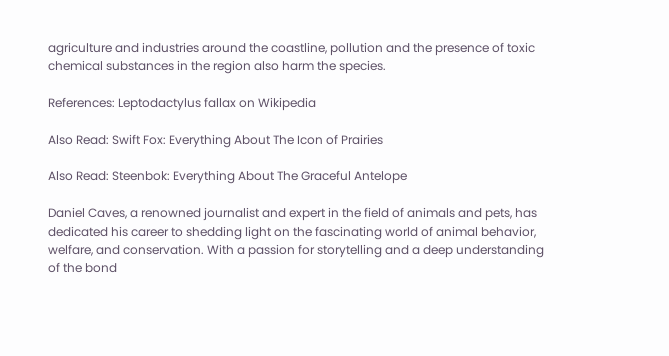agriculture and industries around the coastline, pollution and the presence of toxic chemical substances in the region also harm the species.

References: Leptodactylus fallax on Wikipedia

Also Read: Swift Fox: Everything About The Icon of Prairies

Also Read: Steenbok: Everything About The Graceful Antelope

Daniel Caves, a renowned journalist and expert in the field of animals and pets, has dedicated his career to shedding light on the fascinating world of animal behavior, welfare, and conservation. With a passion for storytelling and a deep understanding of the bond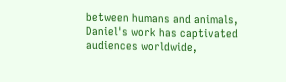between humans and animals, Daniel's work has captivated audiences worldwide,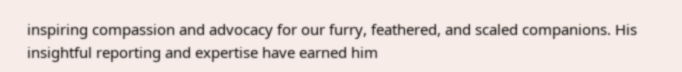inspiring compassion and advocacy for our furry, feathered, and scaled companions. His insightful reporting and expertise have earned him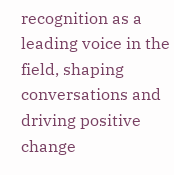recognition as a leading voice in the field, shaping conversations and driving positive change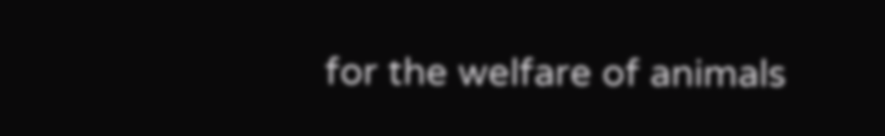for the welfare of animals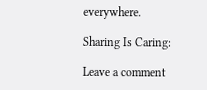everywhere.

Sharing Is Caring:

Leave a comment